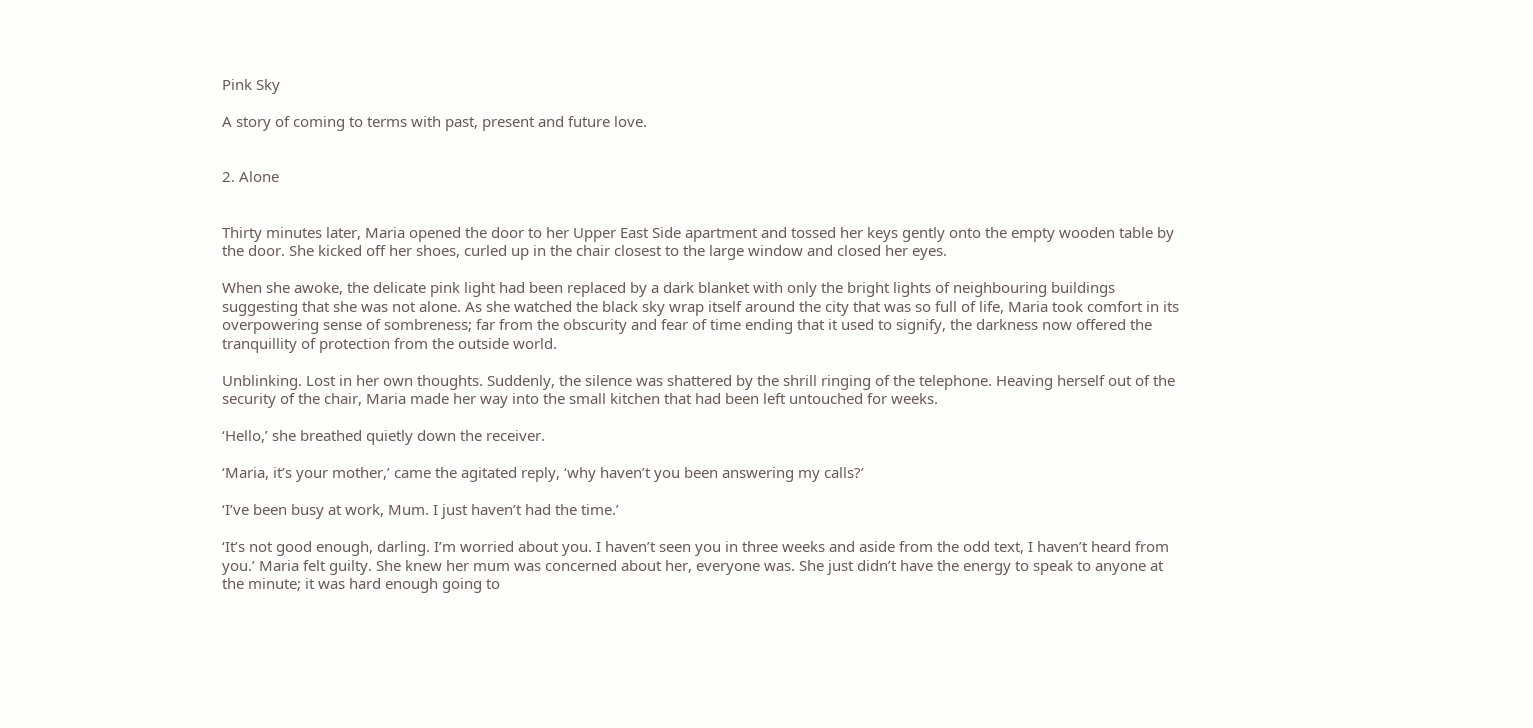Pink Sky

A story of coming to terms with past, present and future love.


2. Alone


Thirty minutes later, Maria opened the door to her Upper East Side apartment and tossed her keys gently onto the empty wooden table by the door. She kicked off her shoes, curled up in the chair closest to the large window and closed her eyes.

When she awoke, the delicate pink light had been replaced by a dark blanket with only the bright lights of neighbouring buildings suggesting that she was not alone. As she watched the black sky wrap itself around the city that was so full of life, Maria took comfort in its overpowering sense of sombreness; far from the obscurity and fear of time ending that it used to signify, the darkness now offered the tranquillity of protection from the outside world.

Unblinking. Lost in her own thoughts. Suddenly, the silence was shattered by the shrill ringing of the telephone. Heaving herself out of the security of the chair, Maria made her way into the small kitchen that had been left untouched for weeks.

‘Hello,’ she breathed quietly down the receiver.

‘Maria, it’s your mother,’ came the agitated reply, ‘why haven’t you been answering my calls?’

‘I’ve been busy at work, Mum. I just haven’t had the time.’

‘It’s not good enough, darling. I’m worried about you. I haven’t seen you in three weeks and aside from the odd text, I haven’t heard from you.’ Maria felt guilty. She knew her mum was concerned about her, everyone was. She just didn’t have the energy to speak to anyone at the minute; it was hard enough going to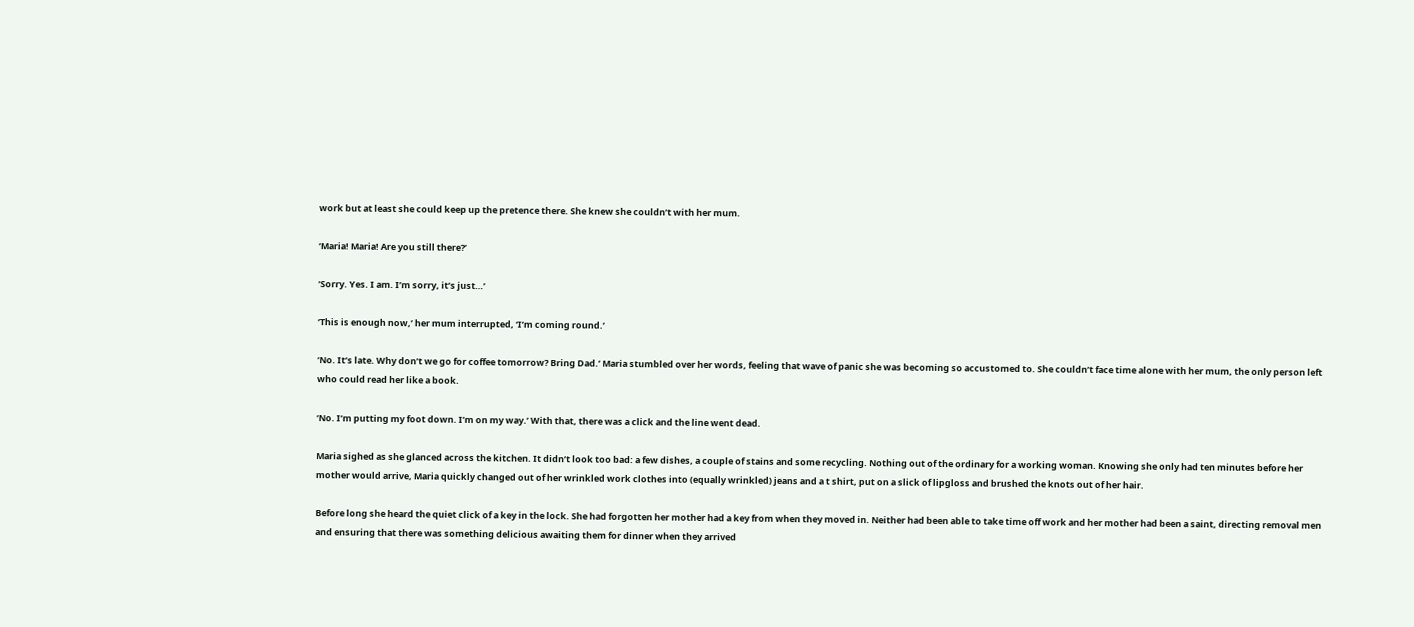work but at least she could keep up the pretence there. She knew she couldn’t with her mum.

‘Maria! Maria! Are you still there?’

‘Sorry. Yes. I am. I’m sorry, it’s just…’

‘This is enough now,’ her mum interrupted, ‘I’m coming round.’

‘No. It’s late. Why don’t we go for coffee tomorrow? Bring Dad.’ Maria stumbled over her words, feeling that wave of panic she was becoming so accustomed to. She couldn’t face time alone with her mum, the only person left who could read her like a book.

‘No. I’m putting my foot down. I’m on my way.’ With that, there was a click and the line went dead.

Maria sighed as she glanced across the kitchen. It didn’t look too bad: a few dishes, a couple of stains and some recycling. Nothing out of the ordinary for a working woman. Knowing she only had ten minutes before her mother would arrive, Maria quickly changed out of her wrinkled work clothes into (equally wrinkled) jeans and a t shirt, put on a slick of lipgloss and brushed the knots out of her hair.

Before long she heard the quiet click of a key in the lock. She had forgotten her mother had a key from when they moved in. Neither had been able to take time off work and her mother had been a saint, directing removal men and ensuring that there was something delicious awaiting them for dinner when they arrived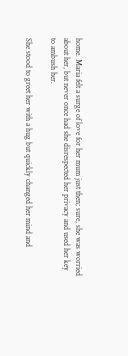home. Maria felt a surge of love for her mum just then; sure, she was worried about her, but never once had she disrespected her privacy and used her key to ambush her.

She stood to greet her with a hug but quickly changed her mind and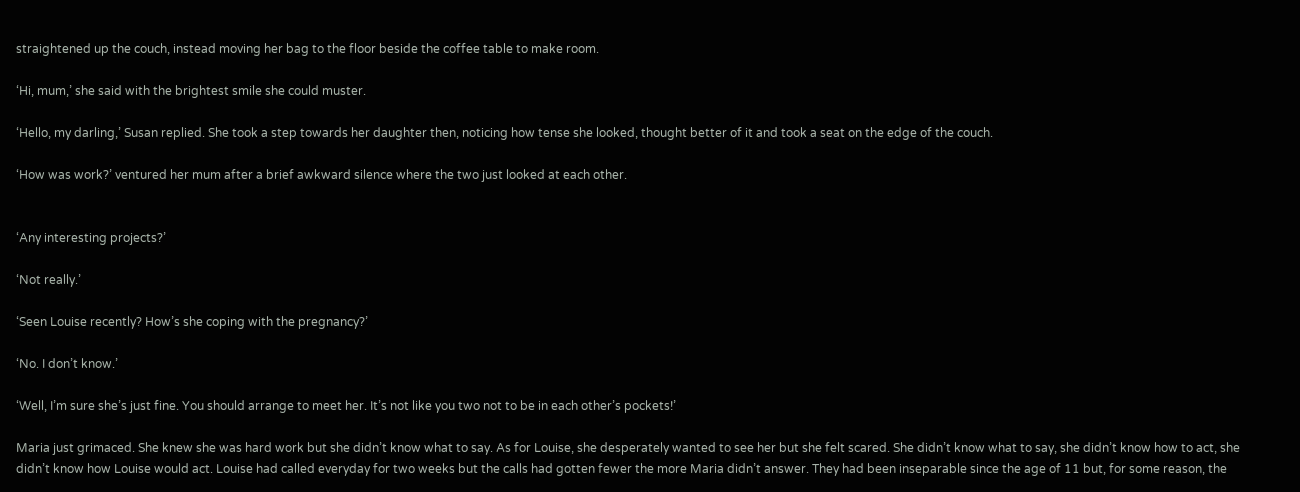straightened up the couch, instead moving her bag to the floor beside the coffee table to make room.

‘Hi, mum,’ she said with the brightest smile she could muster.

‘Hello, my darling,’ Susan replied. She took a step towards her daughter then, noticing how tense she looked, thought better of it and took a seat on the edge of the couch.

‘How was work?’ ventured her mum after a brief awkward silence where the two just looked at each other.


‘Any interesting projects?’

‘Not really.’

‘Seen Louise recently? How’s she coping with the pregnancy?’

‘No. I don’t know.’

‘Well, I’m sure she’s just fine. You should arrange to meet her. It’s not like you two not to be in each other’s pockets!’

Maria just grimaced. She knew she was hard work but she didn’t know what to say. As for Louise, she desperately wanted to see her but she felt scared. She didn’t know what to say, she didn’t know how to act, she didn’t know how Louise would act. Louise had called everyday for two weeks but the calls had gotten fewer the more Maria didn’t answer. They had been inseparable since the age of 11 but, for some reason, the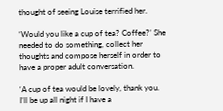thought of seeing Louise terrified her.

‘Would you like a cup of tea? Coffee?’ She needed to do something, collect her thoughts and compose herself in order to have a proper adult conversation.

‘A cup of tea would be lovely, thank you. I’ll be up all night if I have a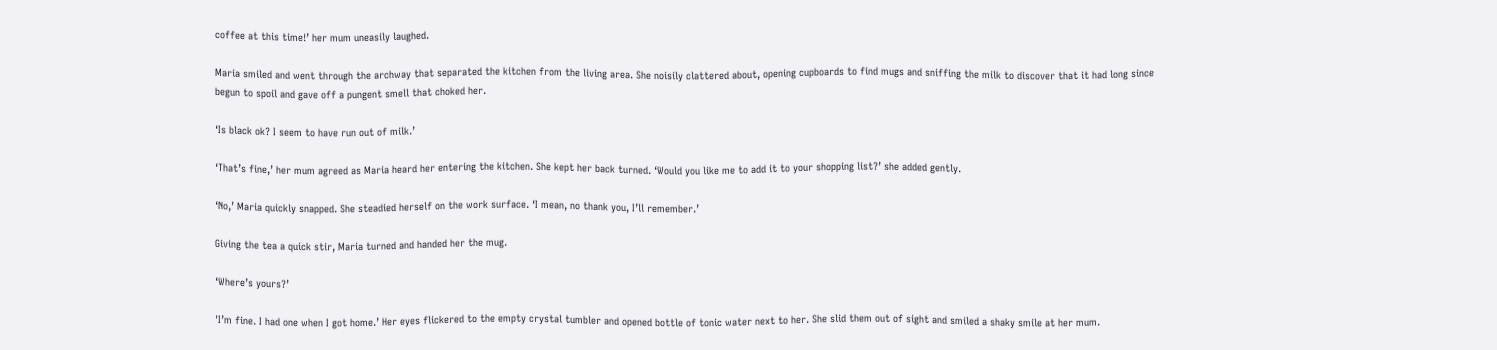coffee at this time!’ her mum uneasily laughed.

Maria smiled and went through the archway that separated the kitchen from the living area. She noisily clattered about, opening cupboards to find mugs and sniffing the milk to discover that it had long since begun to spoil and gave off a pungent smell that choked her.

‘Is black ok? I seem to have run out of milk.’

‘That’s fine,’ her mum agreed as Maria heard her entering the kitchen. She kept her back turned. ‘Would you like me to add it to your shopping list?’ she added gently.

‘No,’ Maria quickly snapped. She steadied herself on the work surface. ‘I mean, no thank you, I’ll remember.’

Giving the tea a quick stir, Maria turned and handed her the mug.

‘Where’s yours?’

'I’m fine. I had one when I got home.’ Her eyes flickered to the empty crystal tumbler and opened bottle of tonic water next to her. She slid them out of sight and smiled a shaky smile at her mum.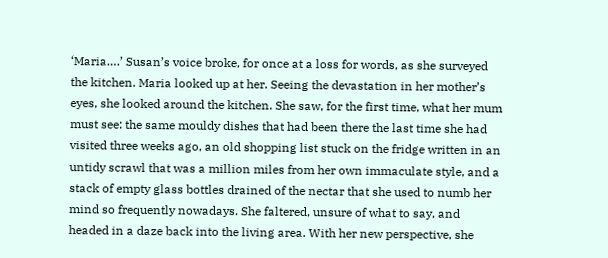‘Maria….’ Susan’s voice broke, for once at a loss for words, as she surveyed the kitchen. Maria looked up at her. Seeing the devastation in her mother’s eyes, she looked around the kitchen. She saw, for the first time, what her mum must see: the same mouldy dishes that had been there the last time she had visited three weeks ago, an old shopping list stuck on the fridge written in an untidy scrawl that was a million miles from her own immaculate style, and a stack of empty glass bottles drained of the nectar that she used to numb her mind so frequently nowadays. She faltered, unsure of what to say, and headed in a daze back into the living area. With her new perspective, she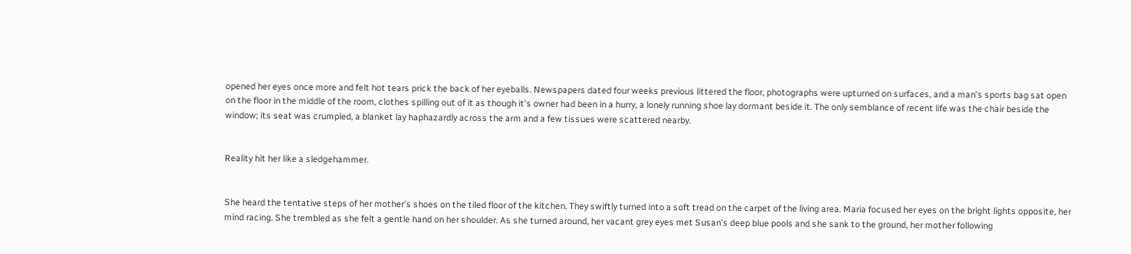opened her eyes once more and felt hot tears prick the back of her eyeballs. Newspapers dated four weeks previous littered the floor, photographs were upturned on surfaces, and a man’s sports bag sat open on the floor in the middle of the room, clothes spilling out of it as though it’s owner had been in a hurry, a lonely running shoe lay dormant beside it. The only semblance of recent life was the chair beside the window; its seat was crumpled, a blanket lay haphazardly across the arm and a few tissues were scattered nearby.


Reality hit her like a sledgehammer.


She heard the tentative steps of her mother’s shoes on the tiled floor of the kitchen. They swiftly turned into a soft tread on the carpet of the living area. Maria focused her eyes on the bright lights opposite, her mind racing. She trembled as she felt a gentle hand on her shoulder. As she turned around, her vacant grey eyes met Susan’s deep blue pools and she sank to the ground, her mother following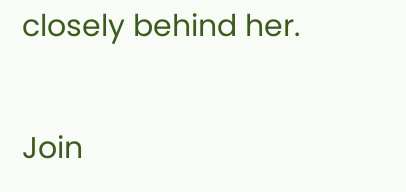closely behind her.

Join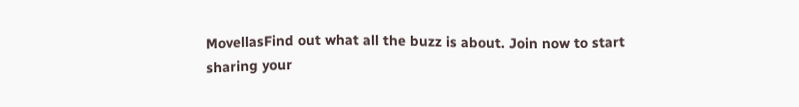MovellasFind out what all the buzz is about. Join now to start sharing your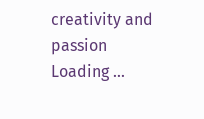creativity and passion
Loading ...